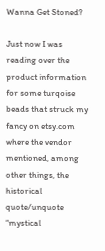Wanna Get Stoned?

Just now I was reading over the product information for some turqoise beads that struck my fancy on etsy.com where the vendor mentioned, among other things, the historical quote/unquote “mystical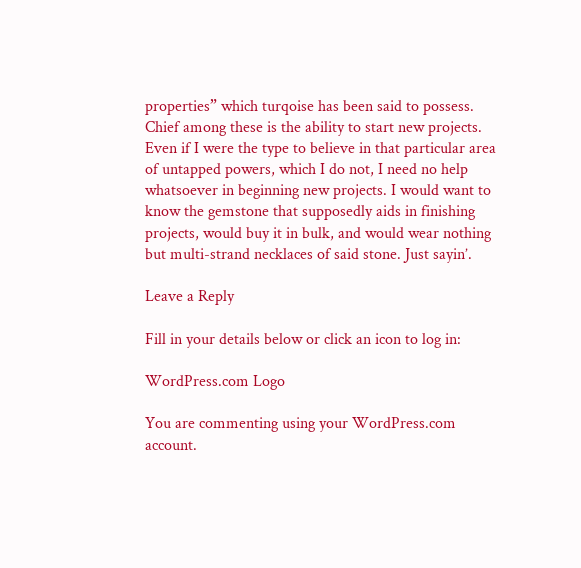properties” which turqoise has been said to possess. Chief among these is the ability to start new projects. Even if I were the type to believe in that particular area of untapped powers, which I do not, I need no help whatsoever in beginning new projects. I would want to know the gemstone that supposedly aids in finishing projects, would buy it in bulk, and would wear nothing but multi-strand necklaces of said stone. Just sayin’.

Leave a Reply

Fill in your details below or click an icon to log in:

WordPress.com Logo

You are commenting using your WordPress.com account.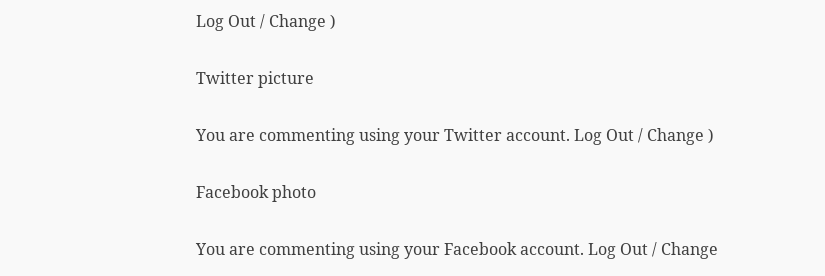Log Out / Change )

Twitter picture

You are commenting using your Twitter account. Log Out / Change )

Facebook photo

You are commenting using your Facebook account. Log Out / Change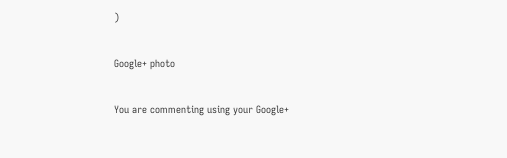)

Google+ photo

You are commenting using your Google+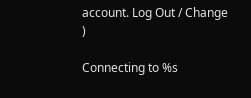account. Log Out / Change )

Connecting to %s